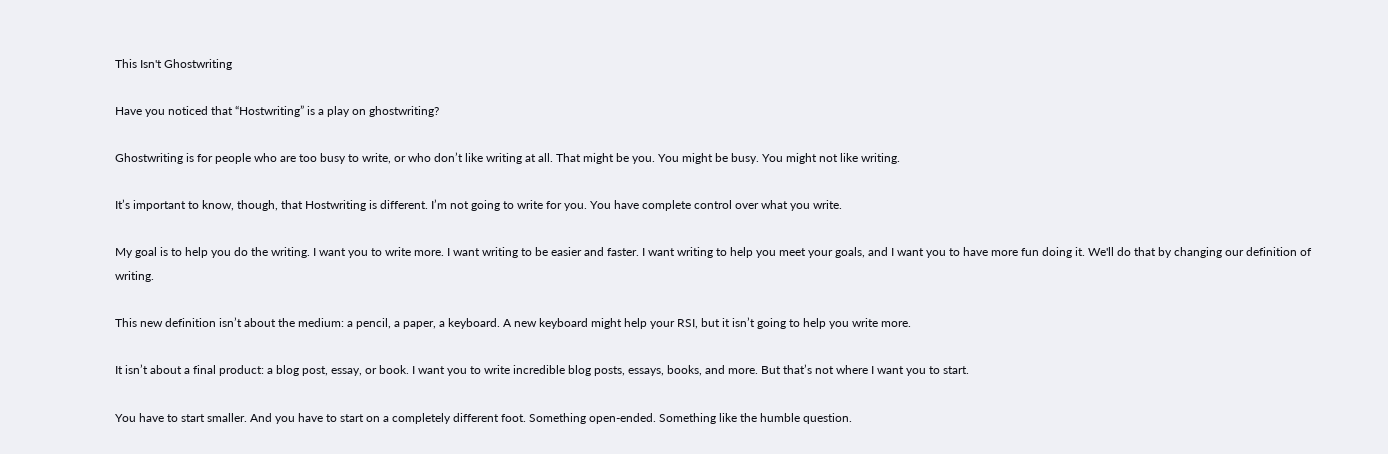This Isn't Ghostwriting

Have you noticed that “Hostwriting” is a play on ghostwriting?

Ghostwriting is for people who are too busy to write, or who don’t like writing at all. That might be you. You might be busy. You might not like writing.

It’s important to know, though, that Hostwriting is different. I’m not going to write for you. You have complete control over what you write.

My goal is to help you do the writing. I want you to write more. I want writing to be easier and faster. I want writing to help you meet your goals, and I want you to have more fun doing it. We'll do that by changing our definition of writing.

This new definition isn’t about the medium: a pencil, a paper, a keyboard. A new keyboard might help your RSI, but it isn’t going to help you write more.

It isn’t about a final product: a blog post, essay, or book. I want you to write incredible blog posts, essays, books, and more. But that’s not where I want you to start.

You have to start smaller. And you have to start on a completely different foot. Something open-ended. Something like the humble question.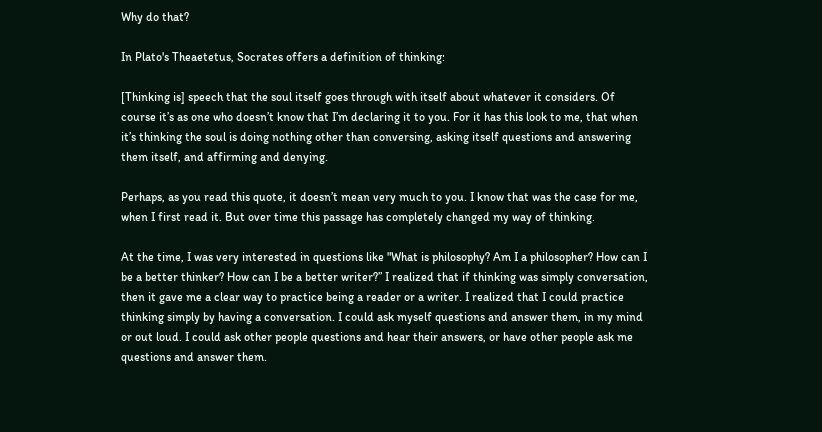Why do that?

In Plato's Theaetetus, Socrates offers a definition of thinking:

[Thinking is] speech that the soul itself goes through with itself about whatever it considers. Of course it’s as one who doesn’t know that I’m declaring it to you. For it has this look to me, that when it’s thinking the soul is doing nothing other than conversing, asking itself questions and answering them itself, and affirming and denying.

Perhaps, as you read this quote, it doesn’t mean very much to you. I know that was the case for me, when I first read it. But over time this passage has completely changed my way of thinking.

At the time, I was very interested in questions like "What is philosophy? Am I a philosopher? How can I be a better thinker? How can I be a better writer?” I realized that if thinking was simply conversation, then it gave me a clear way to practice being a reader or a writer. I realized that I could practice thinking simply by having a conversation. I could ask myself questions and answer them, in my mind or out loud. I could ask other people questions and hear their answers, or have other people ask me questions and answer them.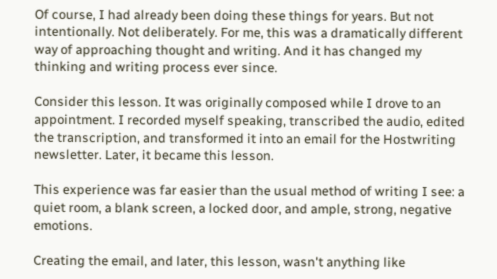Of course, I had already been doing these things for years. But not intentionally. Not deliberately. For me, this was a dramatically different way of approaching thought and writing. And it has changed my thinking and writing process ever since.

Consider this lesson. It was originally composed while I drove to an appointment. I recorded myself speaking, transcribed the audio, edited the transcription, and transformed it into an email for the Hostwriting newsletter. Later, it became this lesson.

This experience was far easier than the usual method of writing I see: a quiet room, a blank screen, a locked door, and ample, strong, negative emotions.

Creating the email, and later, this lesson, wasn't anything like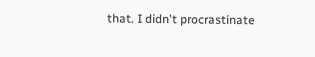that. I didn't procrastinate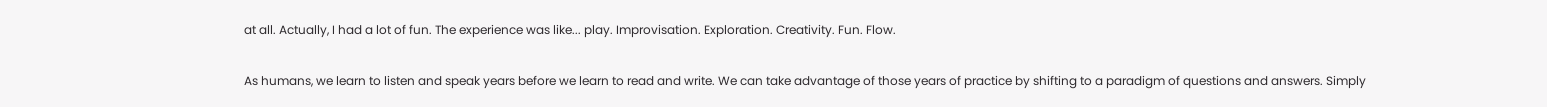at all. Actually, I had a lot of fun. The experience was like... play. Improvisation. Exploration. Creativity. Fun. Flow.

As humans, we learn to listen and speak years before we learn to read and write. We can take advantage of those years of practice by shifting to a paradigm of questions and answers. Simply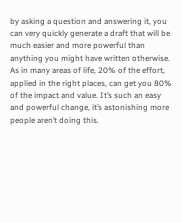by asking a question and answering it, you can very quickly generate a draft that will be much easier and more powerful than anything you might have written otherwise. As in many areas of life, 20% of the effort, applied in the right places, can get you 80% of the impact and value. It’s such an easy and powerful change, it’s astonishing more people aren’t doing this.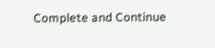Complete and Continue